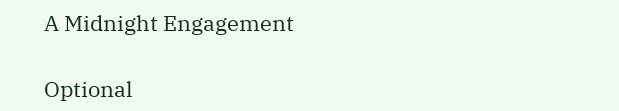A Midnight Engagement

Optional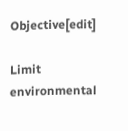Objective[edit]

Limit environmental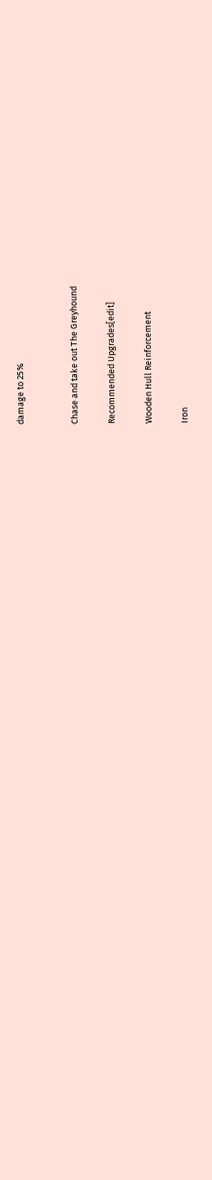damage to 25%


Chase and take out The Greyhound

Recommended Upgrades[edit]

Wooden Hull Reinforcement

Iron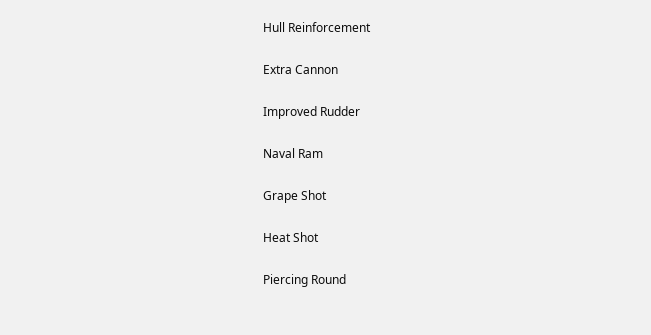Hull Reinforcement

Extra Cannon

Improved Rudder

Naval Ram

Grape Shot

Heat Shot

Piercing Round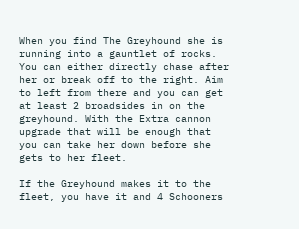When you find The Greyhound she is running into a gauntlet of rocks. You can either directly chase after her or break off to the right. Aim to left from there and you can get at least 2 broadsides in on the greyhound. With the Extra cannon upgrade that will be enough that you can take her down before she gets to her fleet.

If the Greyhound makes it to the fleet, you have it and 4 Schooners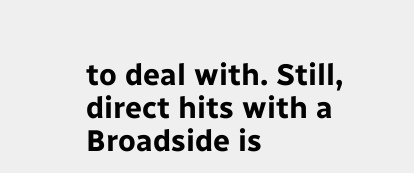to deal with. Still, direct hits with a Broadside is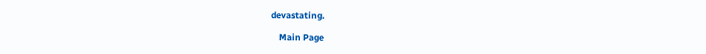devastating.

    Main Page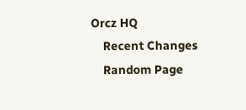Orcz HQ
    Recent Changes
    Random Page